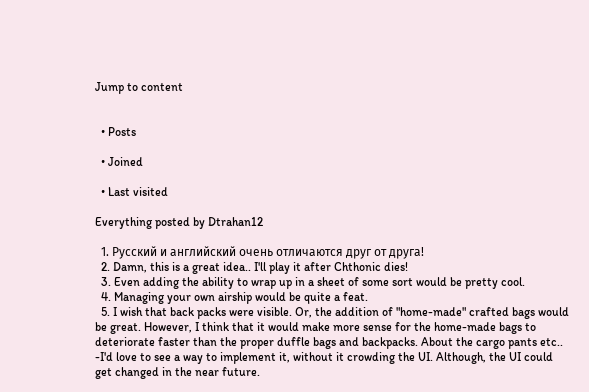Jump to content


  • Posts

  • Joined

  • Last visited

Everything posted by Dtrahan12

  1. Русский и английский очень отличаются друг от друга!
  2. Damn, this is a great idea.. I'll play it after Chthonic dies!
  3. Even adding the ability to wrap up in a sheet of some sort would be pretty cool.
  4. Managing your own airship would be quite a feat.
  5. I wish that back packs were visible. Or, the addition of "home-made" crafted bags would be great. However, I think that it would make more sense for the home-made bags to deteriorate faster than the proper duffle bags and backpacks. About the cargo pants etc.. -I'd love to see a way to implement it, without it crowding the UI. Although, the UI could get changed in the near future.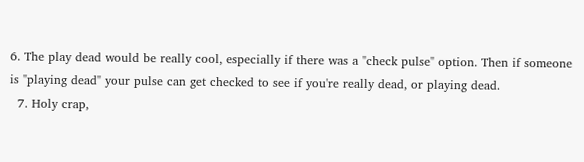6. The play dead would be really cool, especially if there was a "check pulse" option. Then if someone is "playing dead" your pulse can get checked to see if you're really dead, or playing dead.
  7. Holy crap,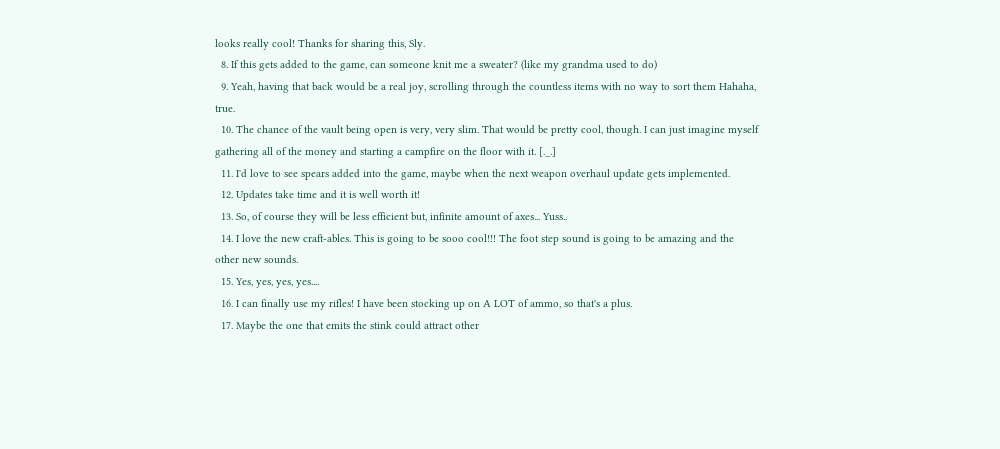looks really cool! Thanks for sharing this, Sly.
  8. If this gets added to the game, can someone knit me a sweater? (like my grandma used to do)
  9. Yeah, having that back would be a real joy, scrolling through the countless items with no way to sort them Hahaha, true.
  10. The chance of the vault being open is very, very slim. That would be pretty cool, though. I can just imagine myself gathering all of the money and starting a campfire on the floor with it. [._.]
  11. I'd love to see spears added into the game, maybe when the next weapon overhaul update gets implemented.
  12. Updates take time and it is well worth it!
  13. So, of course they will be less efficient but, infinite amount of axes... Yuss..
  14. I love the new craft-ables. This is going to be sooo cool!!! The foot step sound is going to be amazing and the other new sounds.
  15. Yes, yes, yes, yes....
  16. I can finally use my rifles! I have been stocking up on A LOT of ammo, so that's a plus.
  17. Maybe the one that emits the stink could attract other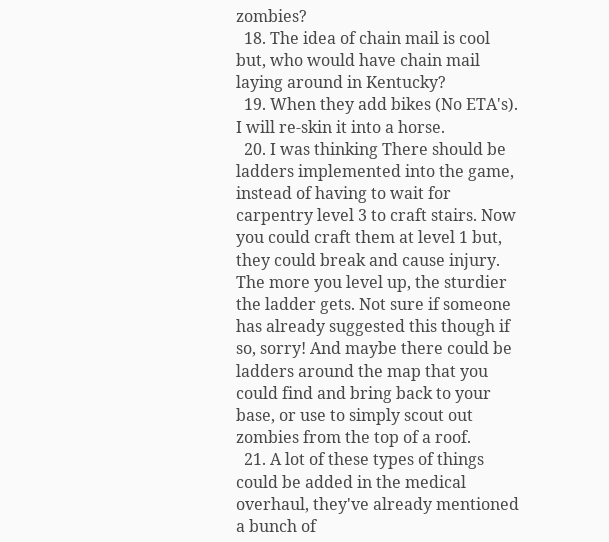zombies?
  18. The idea of chain mail is cool but, who would have chain mail laying around in Kentucky?
  19. When they add bikes (No ETA's). I will re-skin it into a horse.
  20. I was thinking There should be ladders implemented into the game, instead of having to wait for carpentry level 3 to craft stairs. Now you could craft them at level 1 but, they could break and cause injury. The more you level up, the sturdier the ladder gets. Not sure if someone has already suggested this though if so, sorry! And maybe there could be ladders around the map that you could find and bring back to your base, or use to simply scout out zombies from the top of a roof.
  21. A lot of these types of things could be added in the medical overhaul, they've already mentioned a bunch of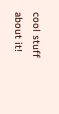cool stuff about it!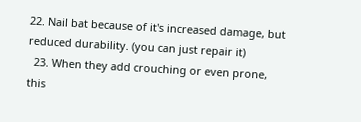22. Nail bat because of it's increased damage, but reduced durability. (you can just repair it)
  23. When they add crouching or even prone, this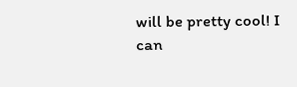will be pretty cool! I can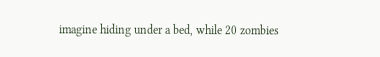imagine hiding under a bed, while 20 zombies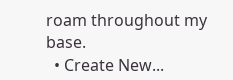roam throughout my base.
  • Create New...